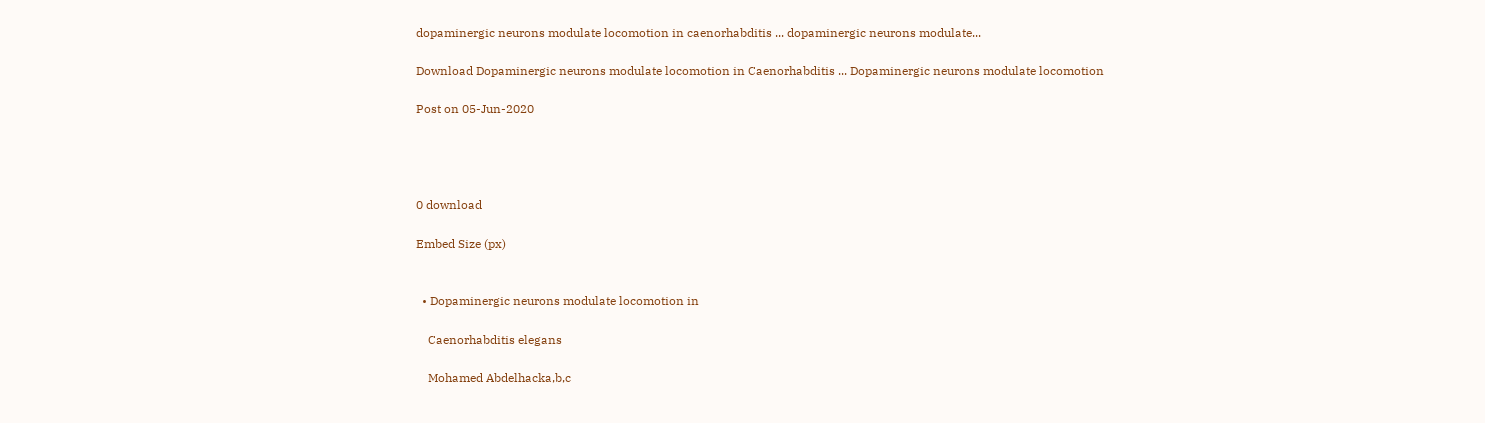dopaminergic neurons modulate locomotion in caenorhabditis ... dopaminergic neurons modulate...

Download Dopaminergic neurons modulate locomotion in Caenorhabditis ... Dopaminergic neurons modulate locomotion

Post on 05-Jun-2020




0 download

Embed Size (px)


  • Dopaminergic neurons modulate locomotion in

    Caenorhabditis elegans

    Mohamed Abdelhacka,b,c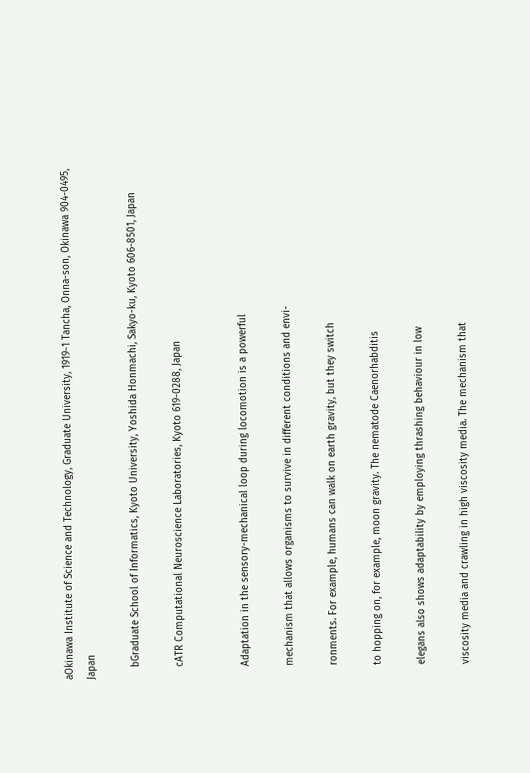aOkinawa Institute of Science and Technology, Graduate University, 1919-1 Tancha, Onna-son, Okinawa 904-0495, Japan

    bGraduate School of Informatics, Kyoto University, Yoshida Honmachi, Sakyo-ku, Kyoto 606-8501, Japan

    cATR Computational Neuroscience Laboratories, Kyoto 619-0288, Japan


    Adaptation in the sensory-mechanical loop during locomotion is a powerful

    mechanism that allows organisms to survive in different conditions and envi-

    ronments. For example, humans can walk on earth gravity, but they switch

    to hopping on, for example, moon gravity. The nematode Caenorhabditis

    elegans also shows adaptability by employing thrashing behaviour in low

    viscosity media and crawling in high viscosity media. The mechanism that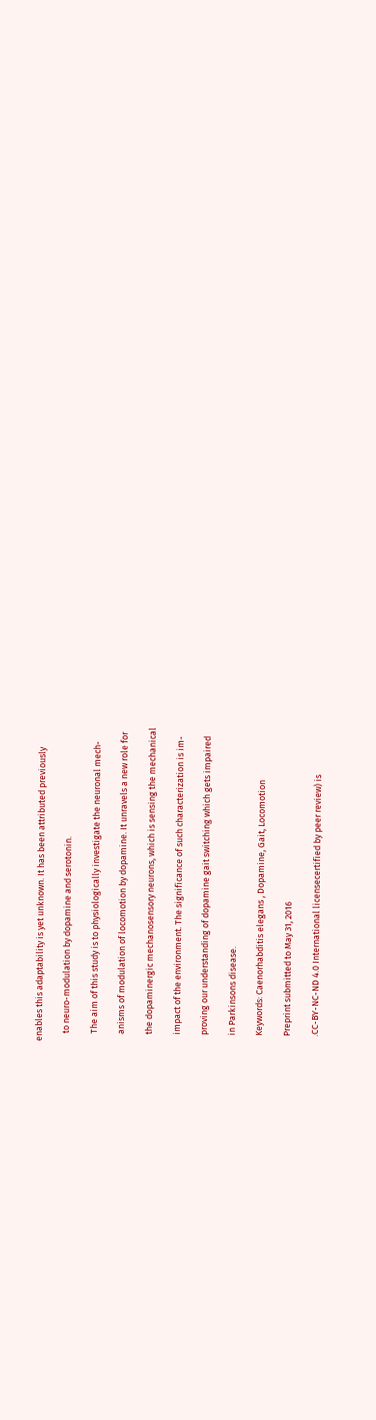enables this adaptability is yet unknown. It has been attributed previously

    to neuro-modulation by dopamine and serotonin.

    The aim of this study is to physiologically investigate the neuronal mech-

    anisms of modulation of locomotion by dopamine. It unravels a new role for

    the dopaminergic mechanosensory neurons, which is sensing the mechanical

    impact of the environment. The significance of such characterization is im-

    proving our understanding of dopamine gait switching which gets impaired

    in Parkinsons disease.

    Keywords: Caenorhabditis elegans , Dopamine, Gait, Locomotion

    Preprint submitted to May 31, 2016

    .CC-BY-NC-ND 4.0 International licensecertified by peer review) is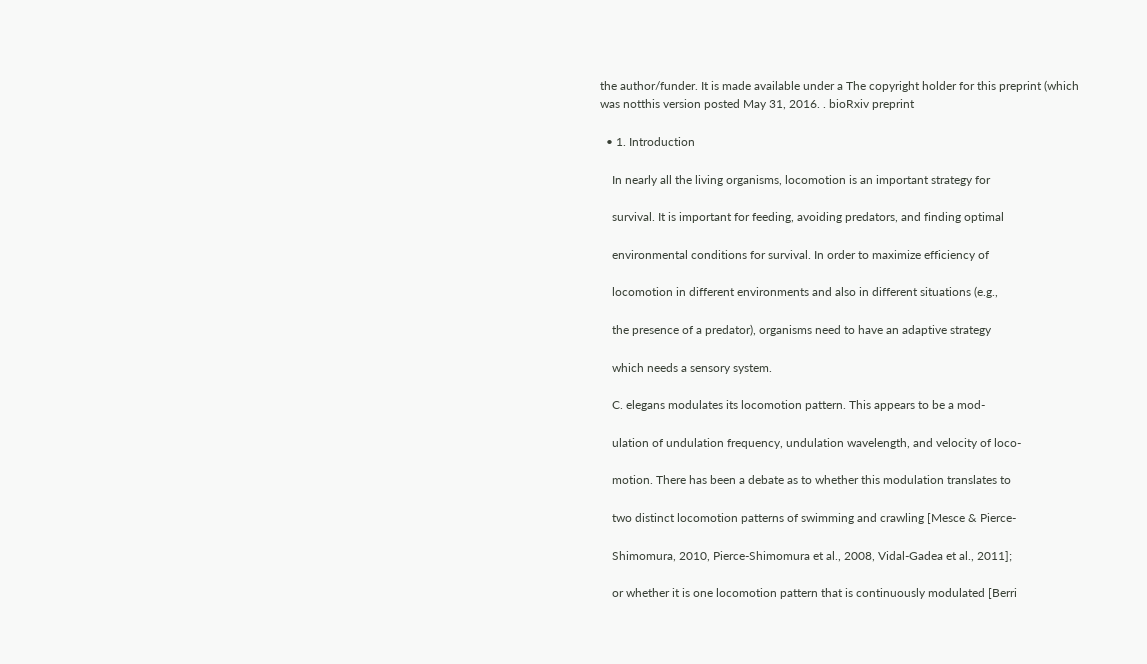the author/funder. It is made available under a The copyright holder for this preprint (which was notthis version posted May 31, 2016. . bioRxiv preprint

  • 1. Introduction

    In nearly all the living organisms, locomotion is an important strategy for

    survival. It is important for feeding, avoiding predators, and finding optimal

    environmental conditions for survival. In order to maximize efficiency of

    locomotion in different environments and also in different situations (e.g.,

    the presence of a predator), organisms need to have an adaptive strategy

    which needs a sensory system.

    C. elegans modulates its locomotion pattern. This appears to be a mod-

    ulation of undulation frequency, undulation wavelength, and velocity of loco-

    motion. There has been a debate as to whether this modulation translates to

    two distinct locomotion patterns of swimming and crawling [Mesce & Pierce-

    Shimomura, 2010, Pierce-Shimomura et al., 2008, Vidal-Gadea et al., 2011];

    or whether it is one locomotion pattern that is continuously modulated [Berri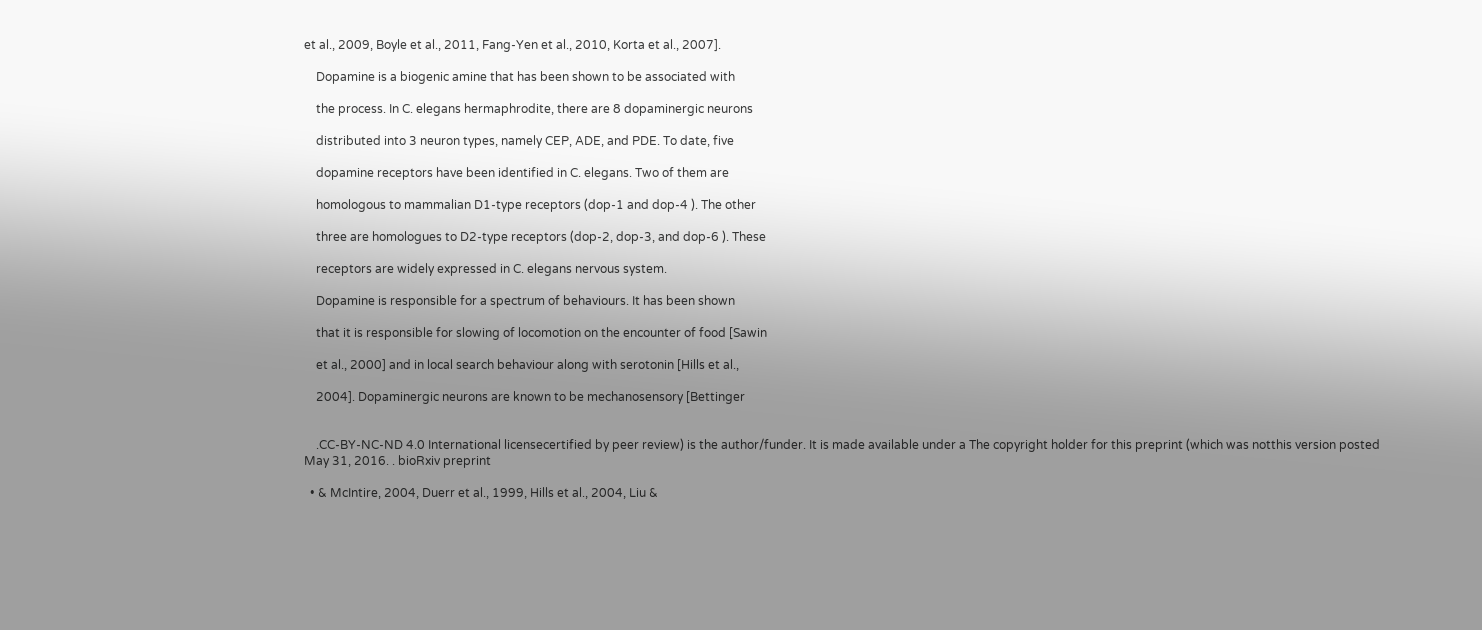et al., 2009, Boyle et al., 2011, Fang-Yen et al., 2010, Korta et al., 2007].

    Dopamine is a biogenic amine that has been shown to be associated with

    the process. In C. elegans hermaphrodite, there are 8 dopaminergic neurons

    distributed into 3 neuron types, namely CEP, ADE, and PDE. To date, five

    dopamine receptors have been identified in C. elegans. Two of them are

    homologous to mammalian D1-type receptors (dop-1 and dop-4 ). The other

    three are homologues to D2-type receptors (dop-2, dop-3, and dop-6 ). These

    receptors are widely expressed in C. elegans nervous system.

    Dopamine is responsible for a spectrum of behaviours. It has been shown

    that it is responsible for slowing of locomotion on the encounter of food [Sawin

    et al., 2000] and in local search behaviour along with serotonin [Hills et al.,

    2004]. Dopaminergic neurons are known to be mechanosensory [Bettinger


    .CC-BY-NC-ND 4.0 International licensecertified by peer review) is the author/funder. It is made available under a The copyright holder for this preprint (which was notthis version posted May 31, 2016. . bioRxiv preprint

  • & McIntire, 2004, Duerr et al., 1999, Hills et al., 2004, Liu &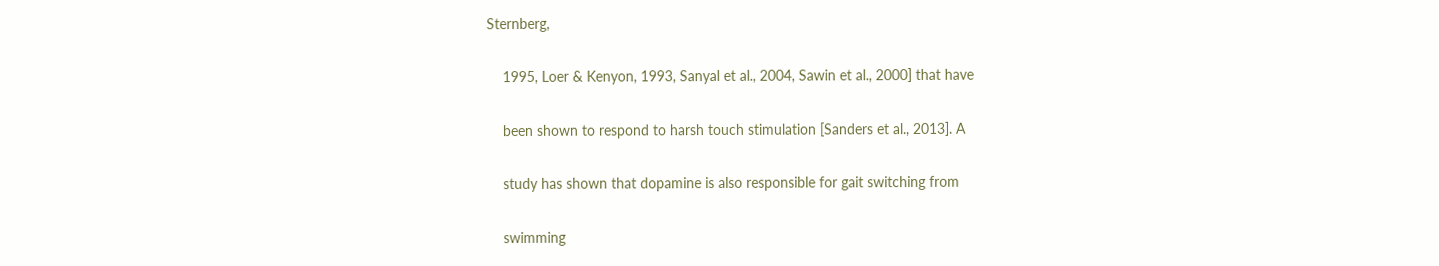Sternberg,

    1995, Loer & Kenyon, 1993, Sanyal et al., 2004, Sawin et al., 2000] that have

    been shown to respond to harsh touch stimulation [Sanders et al., 2013]. A

    study has shown that dopamine is also responsible for gait switching from

    swimming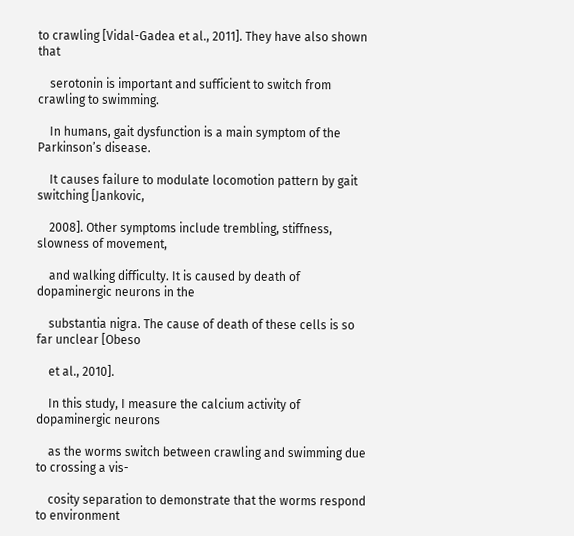to crawling [Vidal-Gadea et al., 2011]. They have also shown that

    serotonin is important and sufficient to switch from crawling to swimming.

    In humans, gait dysfunction is a main symptom of the Parkinson’s disease.

    It causes failure to modulate locomotion pattern by gait switching [Jankovic,

    2008]. Other symptoms include trembling, stiffness, slowness of movement,

    and walking difficulty. It is caused by death of dopaminergic neurons in the

    substantia nigra. The cause of death of these cells is so far unclear [Obeso

    et al., 2010].

    In this study, I measure the calcium activity of dopaminergic neurons

    as the worms switch between crawling and swimming due to crossing a vis-

    cosity separation to demonstrate that the worms respond to environment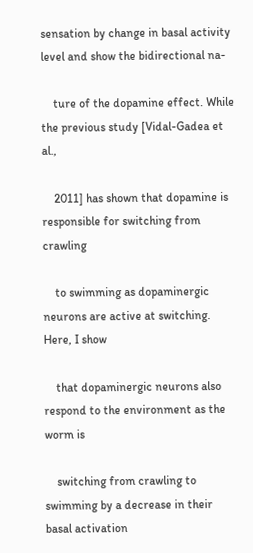sensation by change in basal activity level and show the bidirectional na-

    ture of the dopamine effect. While the previous study [Vidal-Gadea et al.,

    2011] has shown that dopamine is responsible for switching from crawling

    to swimming as dopaminergic neurons are active at switching. Here, I show

    that dopaminergic neurons also respond to the environment as the worm is

    switching from crawling to swimming by a decrease in their basal activation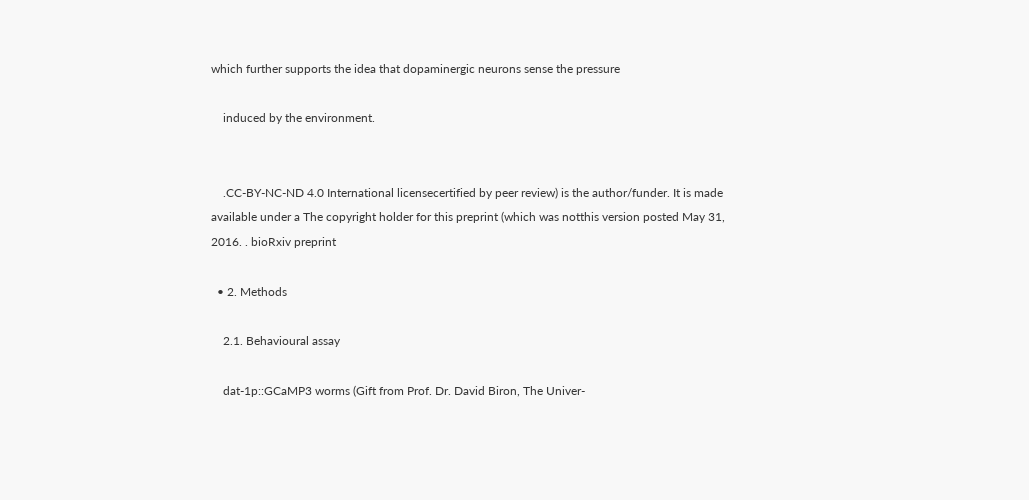which further supports the idea that dopaminergic neurons sense the pressure

    induced by the environment.


    .CC-BY-NC-ND 4.0 International licensecertified by peer review) is the author/funder. It is made available under a The copyright holder for this preprint (which was notthis version posted May 31, 2016. . bioRxiv preprint

  • 2. Methods

    2.1. Behavioural assay

    dat-1p::GCaMP3 worms (Gift from Prof. Dr. David Biron, The Univer-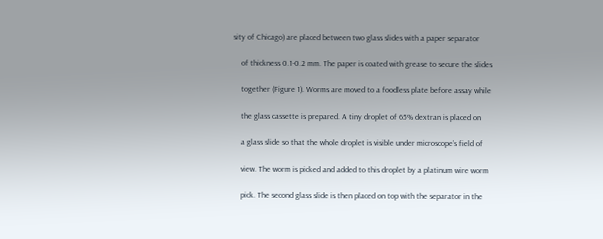sity of Chicago) are placed between two glass slides with a paper separator

    of thickness 0.1-0.2 mm. The paper is coated with grease to secure the slides

    together (Figure 1). Worms are moved to a foodless plate before assay while

    the glass cassette is prepared. A tiny droplet of 65% dextran is placed on

    a glass slide so that the whole droplet is visible under microscope’s field of

    view. The worm is picked and added to this droplet by a platinum wire worm

    pick. The second glass slide is then placed on top with the separator in the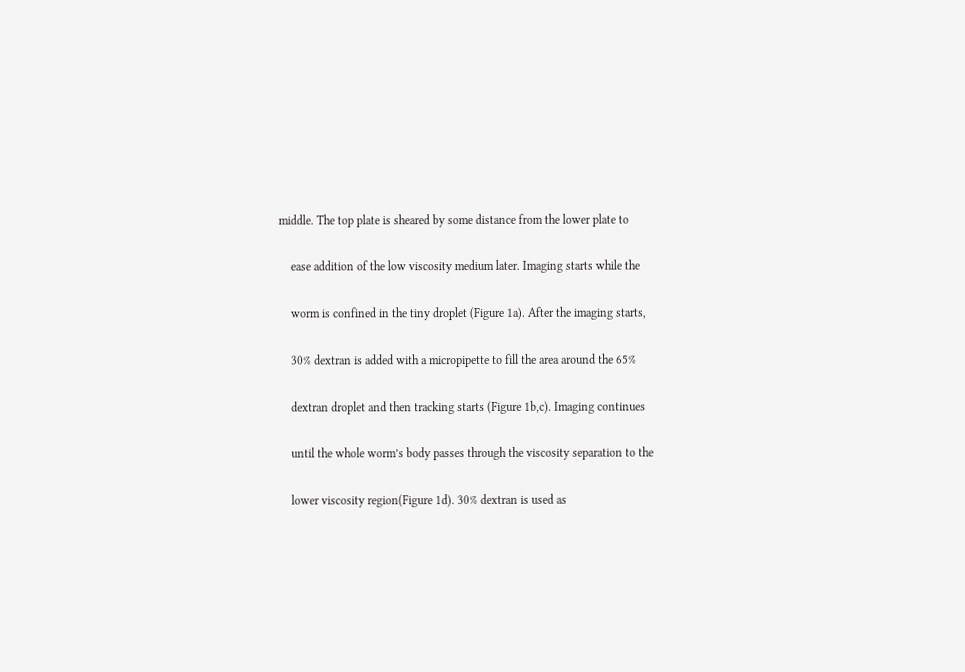middle. The top plate is sheared by some distance from the lower plate to

    ease addition of the low viscosity medium later. Imaging starts while the

    worm is confined in the tiny droplet (Figure 1a). After the imaging starts,

    30% dextran is added with a micropipette to fill the area around the 65%

    dextran droplet and then tracking starts (Figure 1b,c). Imaging continues

    until the whole worm’s body passes through the viscosity separation to the

    lower viscosity region(Figure 1d). 30% dextran is used as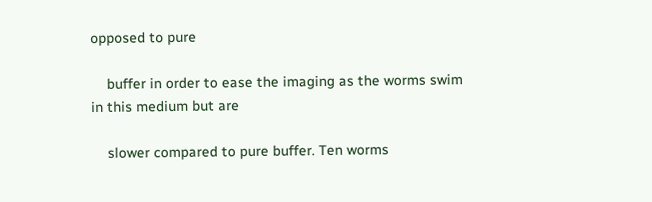opposed to pure

    buffer in order to ease the imaging as the worms swim in this medium but are

    slower compared to pure buffer. Ten worms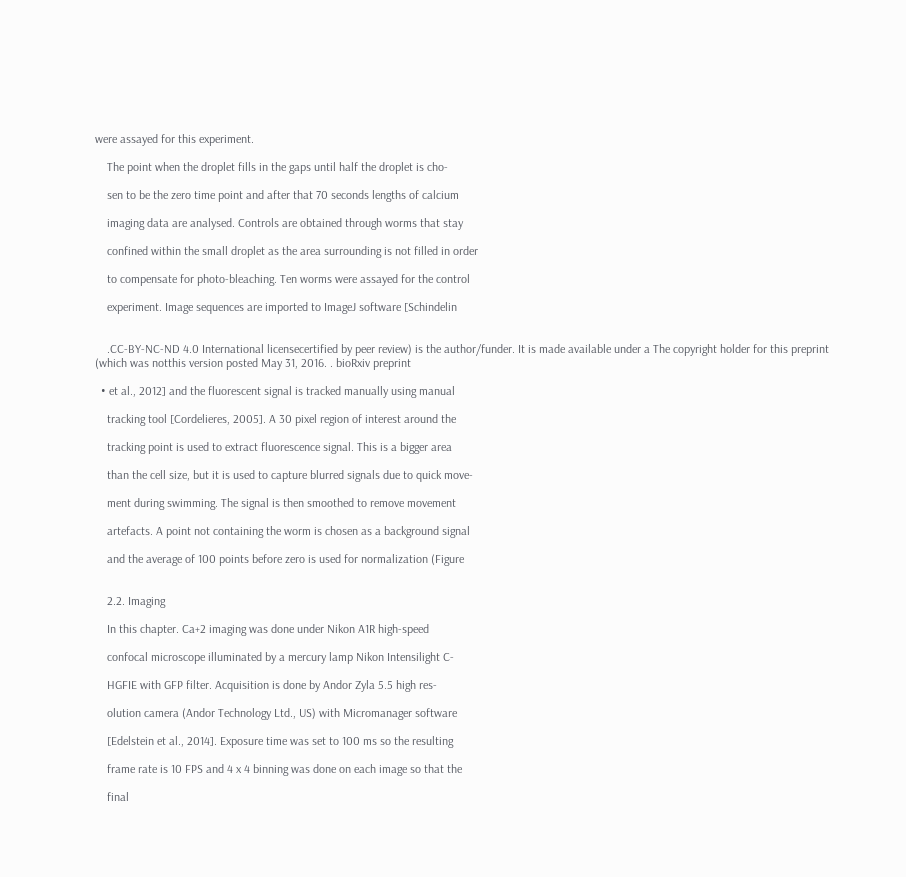were assayed for this experiment.

    The point when the droplet fills in the gaps until half the droplet is cho-

    sen to be the zero time point and after that 70 seconds lengths of calcium

    imaging data are analysed. Controls are obtained through worms that stay

    confined within the small droplet as the area surrounding is not filled in order

    to compensate for photo-bleaching. Ten worms were assayed for the control

    experiment. Image sequences are imported to ImageJ software [Schindelin


    .CC-BY-NC-ND 4.0 International licensecertified by peer review) is the author/funder. It is made available under a The copyright holder for this preprint (which was notthis version posted May 31, 2016. . bioRxiv preprint

  • et al., 2012] and the fluorescent signal is tracked manually using manual

    tracking tool [Cordelieres, 2005]. A 30 pixel region of interest around the

    tracking point is used to extract fluorescence signal. This is a bigger area

    than the cell size, but it is used to capture blurred signals due to quick move-

    ment during swimming. The signal is then smoothed to remove movement

    artefacts. A point not containing the worm is chosen as a background signal

    and the average of 100 points before zero is used for normalization (Figure


    2.2. Imaging

    In this chapter. Ca+2 imaging was done under Nikon A1R high-speed

    confocal microscope illuminated by a mercury lamp Nikon Intensilight C-

    HGFIE with GFP filter. Acquisition is done by Andor Zyla 5.5 high res-

    olution camera (Andor Technology Ltd., US) with Micromanager software

    [Edelstein et al., 2014]. Exposure time was set to 100 ms so the resulting

    frame rate is 10 FPS and 4 x 4 binning was done on each image so that the

    final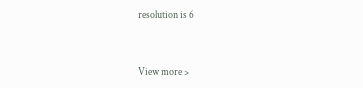resolution is 6


View more >